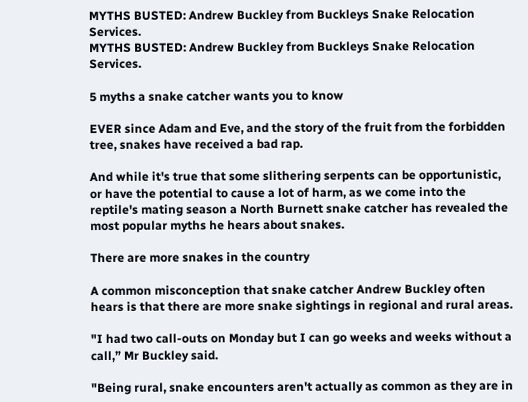MYTHS BUSTED: Andrew Buckley from Buckleys Snake Relocation Services.
MYTHS BUSTED: Andrew Buckley from Buckleys Snake Relocation Services.

5 myths a snake catcher wants you to know

EVER since Adam and Eve, and the story of the fruit from the forbidden tree, snakes have received a bad rap.

And while it's true that some slithering serpents can be opportunistic, or have the potential to cause a lot of harm, as we come into the reptile's mating season a North Burnett snake catcher has revealed the most popular myths he hears about snakes.

There are more snakes in the country

A common misconception that snake catcher Andrew Buckley often hears is that there are more snake sightings in regional and rural areas.

"I had two call-outs on Monday but I can go weeks and weeks without a call,” Mr Buckley said.

"Being rural, snake encounters aren't actually as common as they are in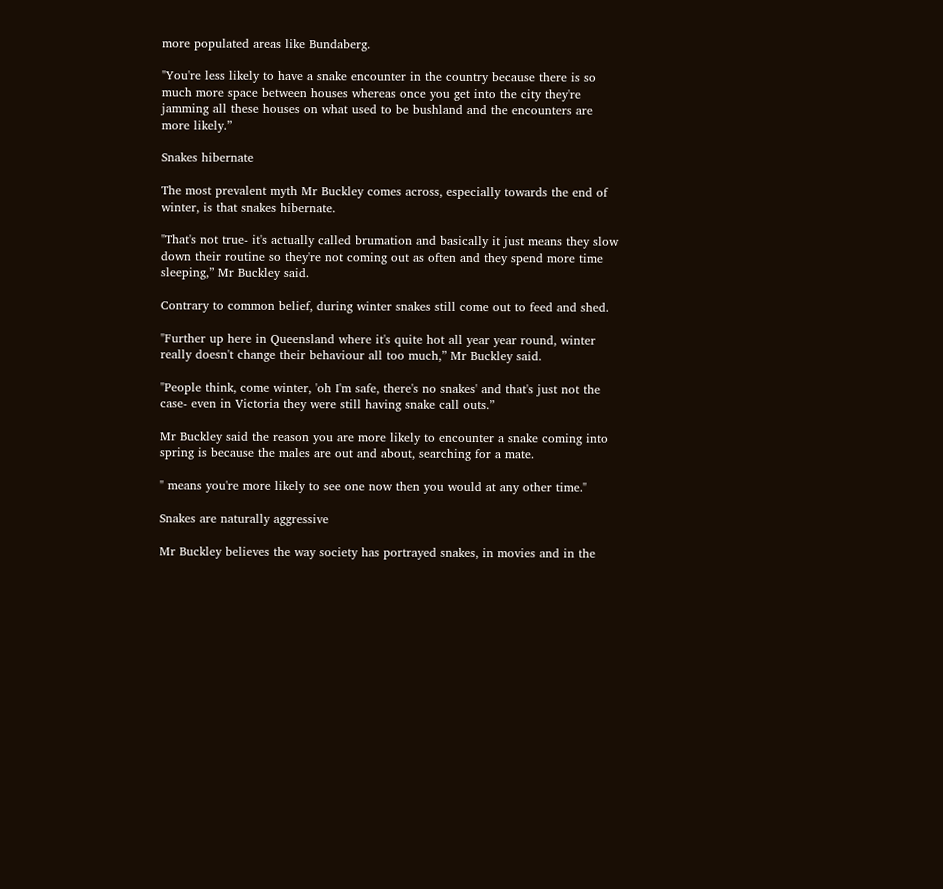more populated areas like Bundaberg.

"You're less likely to have a snake encounter in the country because there is so much more space between houses whereas once you get into the city they're jamming all these houses on what used to be bushland and the encounters are more likely.”

Snakes hibernate

The most prevalent myth Mr Buckley comes across, especially towards the end of winter, is that snakes hibernate.

"That's not true- it's actually called brumation and basically it just means they slow down their routine so they're not coming out as often and they spend more time sleeping,” Mr Buckley said.

Contrary to common belief, during winter snakes still come out to feed and shed.

"Further up here in Queensland where it's quite hot all year year round, winter really doesn't change their behaviour all too much,” Mr Buckley said.

"People think, come winter, 'oh I'm safe, there's no snakes' and that's just not the case- even in Victoria they were still having snake call outs.”

Mr Buckley said the reason you are more likely to encounter a snake coming into spring is because the males are out and about, searching for a mate.

" means you're more likely to see one now then you would at any other time."

Snakes are naturally aggressive

Mr Buckley believes the way society has portrayed snakes, in movies and in the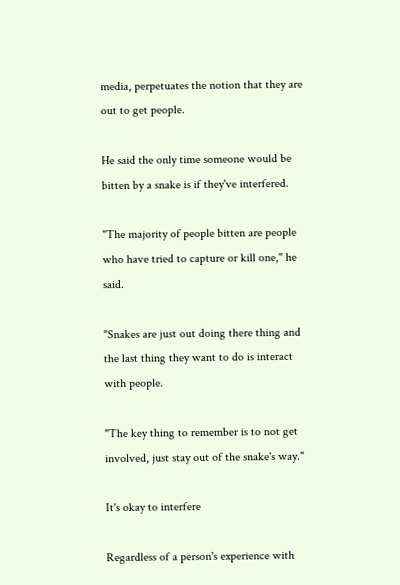media, perpetuates the notion that they are out to get people.

He said the only time someone would be bitten by a snake is if they've interfered.

"The majority of people bitten are people who have tried to capture or kill one," he said.

"Snakes are just out doing there thing and the last thing they want to do is interact with people.

"The key thing to remember is to not get involved, just stay out of the snake's way."

It's okay to interfere

Regardless of a person's experience with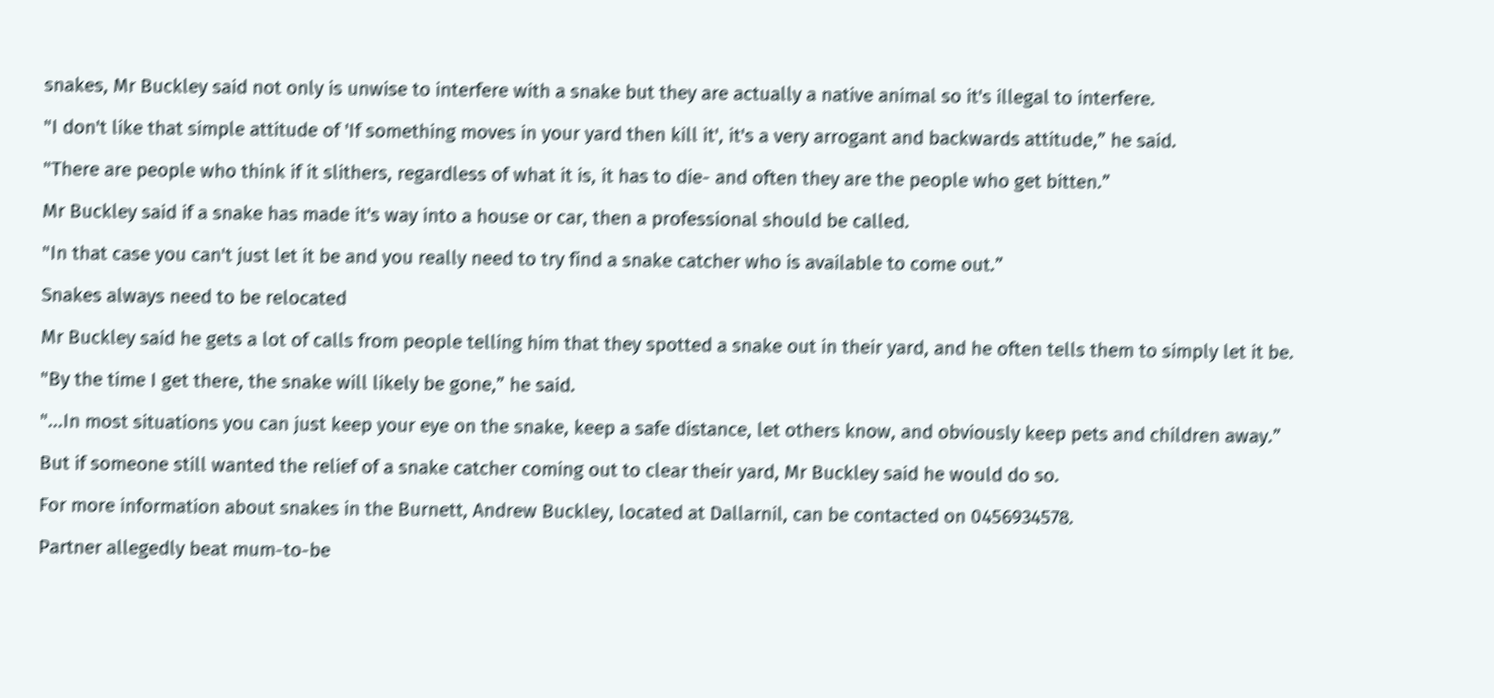snakes, Mr Buckley said not only is unwise to interfere with a snake but they are actually a native animal so it's illegal to interfere.

"I don't like that simple attitude of 'If something moves in your yard then kill it', it's a very arrogant and backwards attitude,” he said.

"There are people who think if it slithers, regardless of what it is, it has to die- and often they are the people who get bitten.”

Mr Buckley said if a snake has made it's way into a house or car, then a professional should be called.

"In that case you can't just let it be and you really need to try find a snake catcher who is available to come out.”

Snakes always need to be relocated

Mr Buckley said he gets a lot of calls from people telling him that they spotted a snake out in their yard, and he often tells them to simply let it be.

"By the time I get there, the snake will likely be gone,” he said.

"...In most situations you can just keep your eye on the snake, keep a safe distance, let others know, and obviously keep pets and children away.”

But if someone still wanted the relief of a snake catcher coming out to clear their yard, Mr Buckley said he would do so.

For more information about snakes in the Burnett, Andrew Buckley, located at Dallarnil, can be contacted on 0456934578.

Partner allegedly beat mum-to-be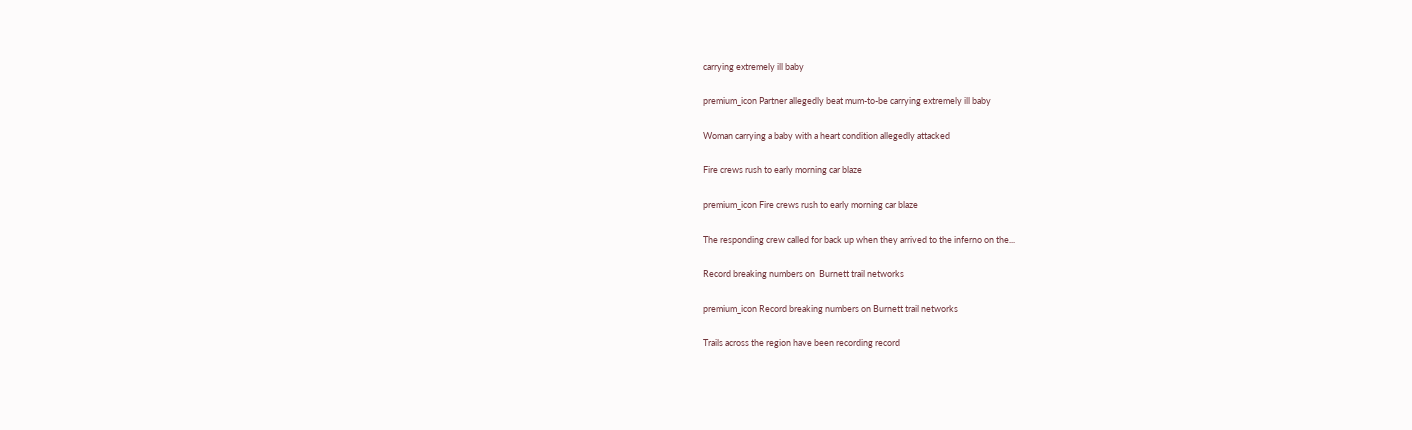carrying extremely ill baby

premium_icon Partner allegedly beat mum-to-be carrying extremely ill baby

Woman carrying a baby with a heart condition allegedly attacked

Fire crews rush to early morning car blaze

premium_icon Fire crews rush to early morning car blaze

The responding crew called for back up when they arrived to the inferno on the...

Record breaking numbers on  Burnett trail networks

premium_icon Record breaking numbers on Burnett trail networks

Trails across the region have been recording record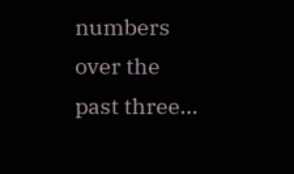numbers over the past three...